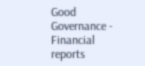Good Governance - Financial reports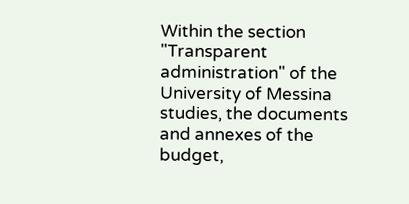Within the section "Transparent administration" of the University of Messina studies, the documents and annexes of the budget,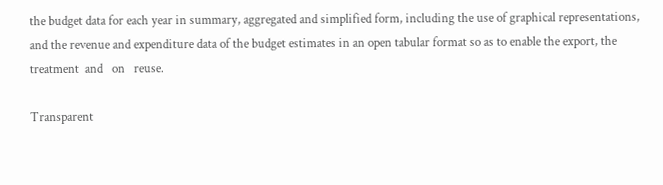the budget data for each year in summary, aggregated and simplified form, including the use of graphical representations, and the revenue and expenditure data of the budget estimates in an open tabular format so as to enable the export, the   treatment  and   on   reuse.

Transparent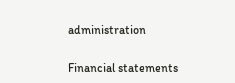administration

Financial statements